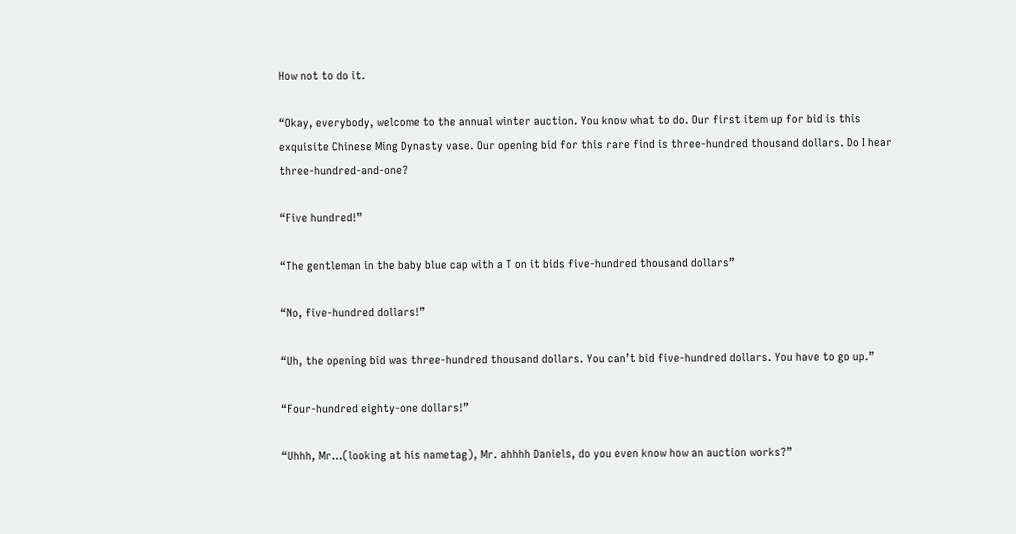How not to do it.

“Okay, everybody, welcome to the annual winter auction. You know what to do. Our first item up for bid is this exquisite Chinese Ming Dynasty vase. Our opening bid for this rare find is three-hundred thousand dollars. Do I hear three-hundred-and-one?

“Five hundred!”

“The gentleman in the baby blue cap with a T on it bids five-hundred thousand dollars”

“No, five-hundred dollars!”

“Uh, the opening bid was three-hundred thousand dollars. You can’t bid five-hundred dollars. You have to go up.”

“Four-hundred eighty-one dollars!”

“Uhhh, Mr…(looking at his nametag), Mr. ahhhh Daniels, do you even know how an auction works?”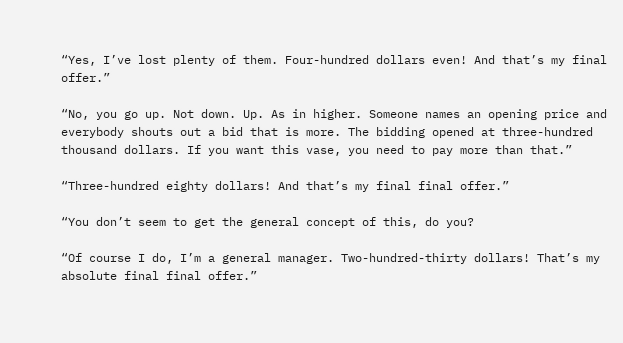“Yes, I’ve lost plenty of them. Four-hundred dollars even! And that’s my final offer.”

“No, you go up. Not down. Up. As in higher. Someone names an opening price and everybody shouts out a bid that is more. The bidding opened at three-hundred thousand dollars. If you want this vase, you need to pay more than that.”

“Three-hundred eighty dollars! And that’s my final final offer.”

“You don’t seem to get the general concept of this, do you?

“Of course I do, I’m a general manager. Two-hundred-thirty dollars! That’s my absolute final final offer.”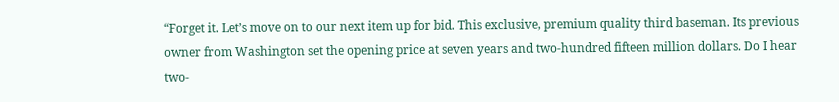“Forget it. Let’s move on to our next item up for bid. This exclusive, premium quality third baseman. Its previous owner from Washington set the opening price at seven years and two-hundred fifteen million dollars. Do I hear two-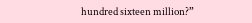hundred sixteen million?”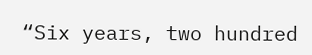“Six years, two hundred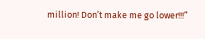million! Don’t make me go lower!!!”